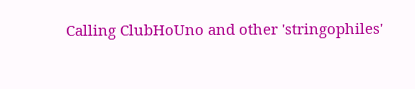Calling ClubHoUno and other 'stringophiles'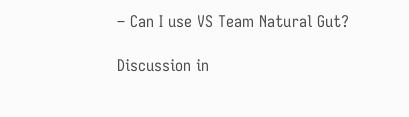– Can I use VS Team Natural Gut?

Discussion in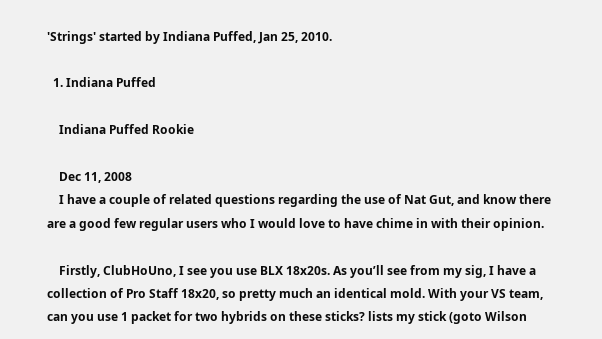'Strings' started by Indiana Puffed, Jan 25, 2010.

  1. Indiana Puffed

    Indiana Puffed Rookie

    Dec 11, 2008
    I have a couple of related questions regarding the use of Nat Gut, and know there are a good few regular users who I would love to have chime in with their opinion.

    Firstly, ClubHoUno, I see you use BLX 18x20s. As you’ll see from my sig, I have a collection of Pro Staff 18x20, so pretty much an identical mold. With your VS team, can you use 1 packet for two hybrids on these sticks? lists my stick (goto Wilson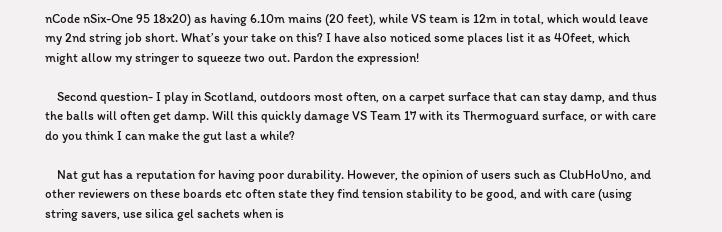nCode nSix-One 95 18x20) as having 6.10m mains (20 feet), while VS team is 12m in total, which would leave my 2nd string job short. What’s your take on this? I have also noticed some places list it as 40feet, which might allow my stringer to squeeze two out. Pardon the expression!

    Second question- I play in Scotland, outdoors most often, on a carpet surface that can stay damp, and thus the balls will often get damp. Will this quickly damage VS Team 17 with its Thermoguard surface, or with care do you think I can make the gut last a while?

    Nat gut has a reputation for having poor durability. However, the opinion of users such as ClubHoUno, and other reviewers on these boards etc often state they find tension stability to be good, and with care (using string savers, use silica gel sachets when is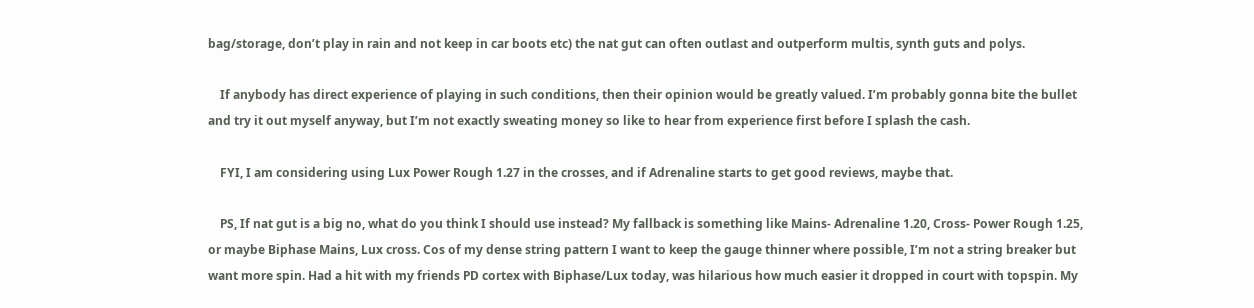bag/storage, don’t play in rain and not keep in car boots etc) the nat gut can often outlast and outperform multis, synth guts and polys.

    If anybody has direct experience of playing in such conditions, then their opinion would be greatly valued. I’m probably gonna bite the bullet and try it out myself anyway, but I’m not exactly sweating money so like to hear from experience first before I splash the cash.

    FYI, I am considering using Lux Power Rough 1.27 in the crosses, and if Adrenaline starts to get good reviews, maybe that.

    PS, If nat gut is a big no, what do you think I should use instead? My fallback is something like Mains- Adrenaline 1.20, Cross- Power Rough 1.25, or maybe Biphase Mains, Lux cross. Cos of my dense string pattern I want to keep the gauge thinner where possible, I’m not a string breaker but want more spin. Had a hit with my friends PD cortex with Biphase/Lux today, was hilarious how much easier it dropped in court with topspin. My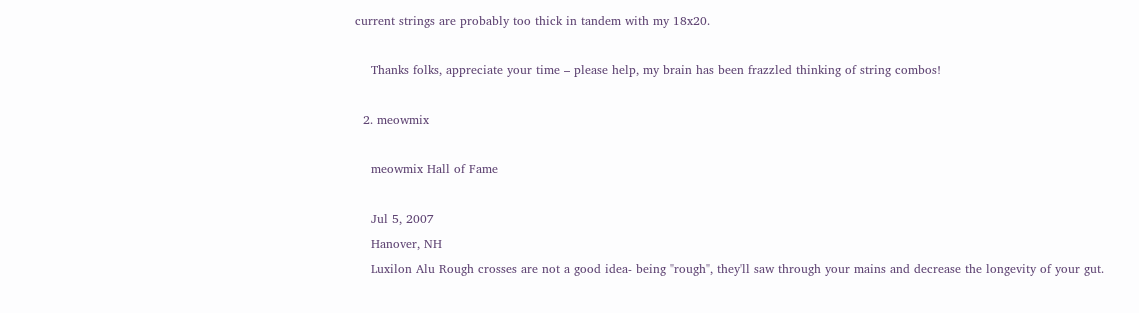current strings are probably too thick in tandem with my 18x20.

    Thanks folks, appreciate your time – please help, my brain has been frazzled thinking of string combos!

  2. meowmix

    meowmix Hall of Fame

    Jul 5, 2007
    Hanover, NH
    Luxilon Alu Rough crosses are not a good idea- being "rough", they'll saw through your mains and decrease the longevity of your gut.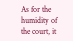As for the humidity of the court, it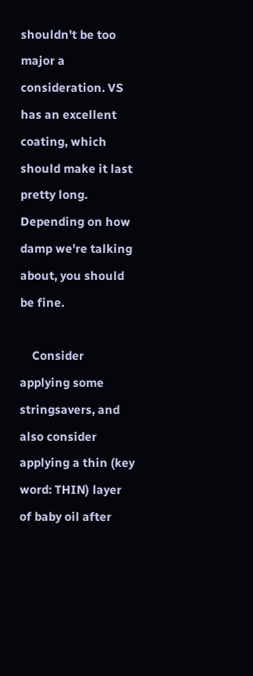shouldn't be too major a consideration. VS has an excellent coating, which should make it last pretty long. Depending on how damp we're talking about, you should be fine.

    Consider applying some stringsavers, and also consider applying a thin (key word: THIN) layer of baby oil after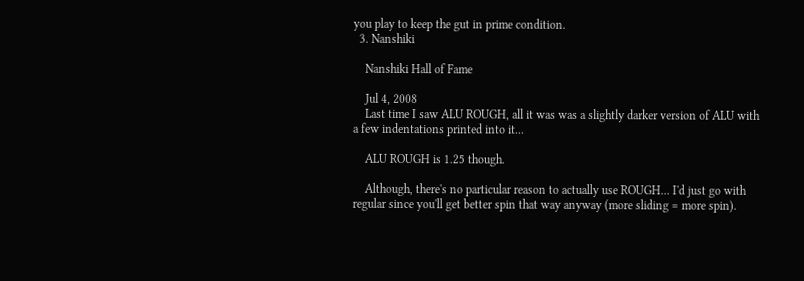you play to keep the gut in prime condition.
  3. Nanshiki

    Nanshiki Hall of Fame

    Jul 4, 2008
    Last time I saw ALU ROUGH, all it was was a slightly darker version of ALU with a few indentations printed into it...

    ALU ROUGH is 1.25 though.

    Although, there's no particular reason to actually use ROUGH... I'd just go with regular since you'll get better spin that way anyway (more sliding = more spin).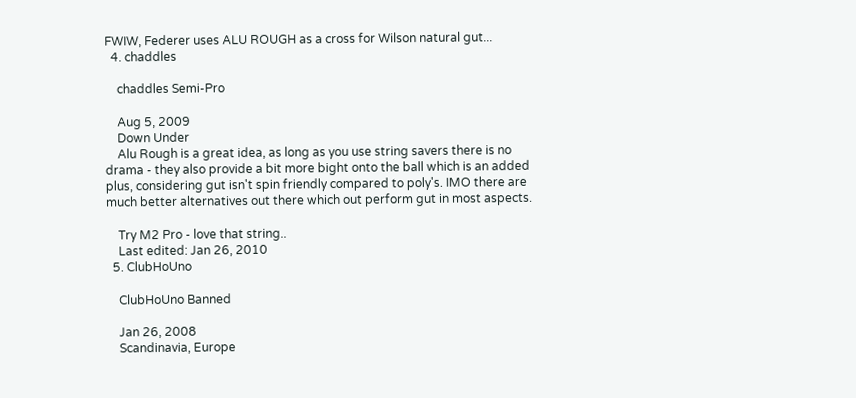FWIW, Federer uses ALU ROUGH as a cross for Wilson natural gut...
  4. chaddles

    chaddles Semi-Pro

    Aug 5, 2009
    Down Under
    Alu Rough is a great idea, as long as you use string savers there is no drama - they also provide a bit more bight onto the ball which is an added plus, considering gut isn't spin friendly compared to poly's. IMO there are much better alternatives out there which out perform gut in most aspects.

    Try M2 Pro - love that string..
    Last edited: Jan 26, 2010
  5. ClubHoUno

    ClubHoUno Banned

    Jan 26, 2008
    Scandinavia, Europe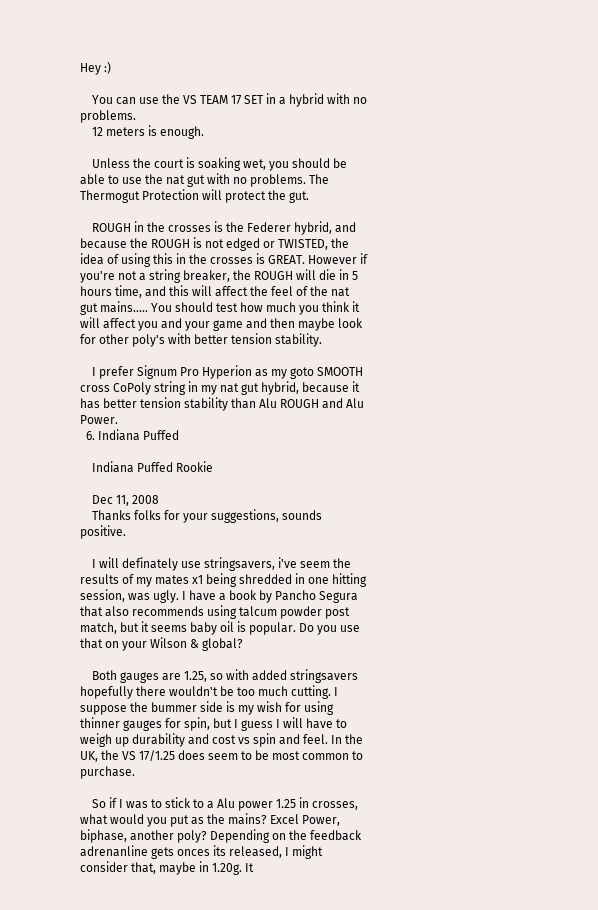Hey :)

    You can use the VS TEAM 17 SET in a hybrid with no problems.
    12 meters is enough.

    Unless the court is soaking wet, you should be able to use the nat gut with no problems. The Thermogut Protection will protect the gut.

    ROUGH in the crosses is the Federer hybrid, and because the ROUGH is not edged or TWISTED, the idea of using this in the crosses is GREAT. However if you're not a string breaker, the ROUGH will die in 5 hours time, and this will affect the feel of the nat gut mains..... You should test how much you think it will affect you and your game and then maybe look for other poly's with better tension stability.

    I prefer Signum Pro Hyperion as my goto SMOOTH cross CoPoly string in my nat gut hybrid, because it has better tension stability than Alu ROUGH and Alu Power.
  6. Indiana Puffed

    Indiana Puffed Rookie

    Dec 11, 2008
    Thanks folks for your suggestions, sounds positive.

    I will definately use stringsavers, i've seem the results of my mates x1 being shredded in one hitting session, was ugly. I have a book by Pancho Segura that also recommends using talcum powder post match, but it seems baby oil is popular. Do you use that on your Wilson & global?

    Both gauges are 1.25, so with added stringsavers hopefully there wouldn't be too much cutting. I suppose the bummer side is my wish for using thinner gauges for spin, but I guess I will have to weigh up durability and cost vs spin and feel. In the UK, the VS 17/1.25 does seem to be most common to purchase.

    So if I was to stick to a Alu power 1.25 in crosses, what would you put as the mains? Excel Power, biphase, another poly? Depending on the feedback adrenanline gets onces its released, I might consider that, maybe in 1.20g. It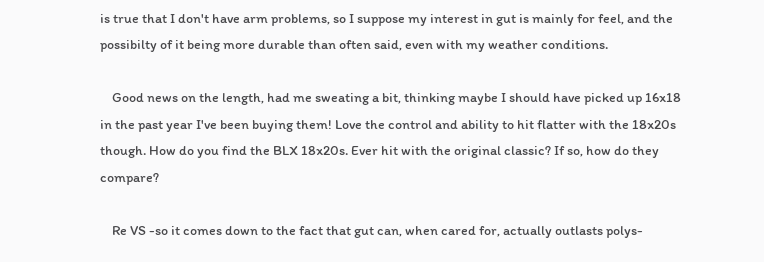is true that I don't have arm problems, so I suppose my interest in gut is mainly for feel, and the possibilty of it being more durable than often said, even with my weather conditions.

    Good news on the length, had me sweating a bit, thinking maybe I should have picked up 16x18 in the past year I've been buying them! Love the control and ability to hit flatter with the 18x20s though. How do you find the BLX 18x20s. Ever hit with the original classic? If so, how do they compare?

    Re VS -so it comes down to the fact that gut can, when cared for, actually outlasts polys-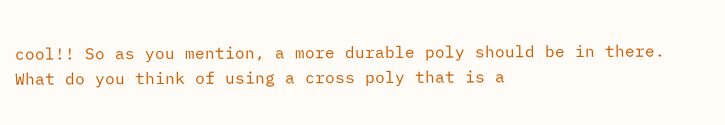cool!! So as you mention, a more durable poly should be in there. What do you think of using a cross poly that is a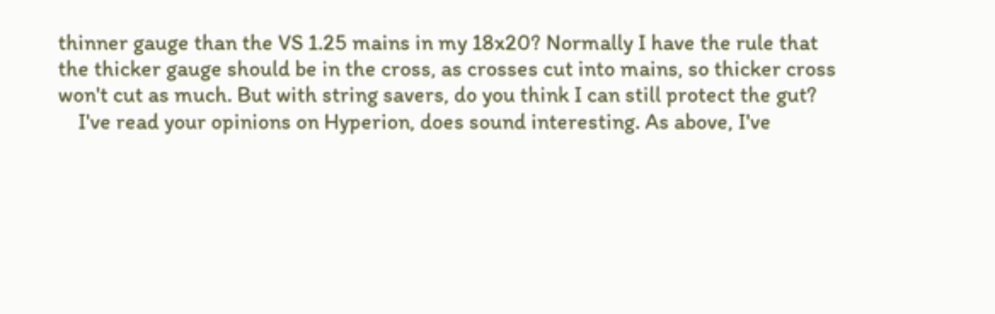thinner gauge than the VS 1.25 mains in my 18x20? Normally I have the rule that the thicker gauge should be in the cross, as crosses cut into mains, so thicker cross won't cut as much. But with string savers, do you think I can still protect the gut?
    I've read your opinions on Hyperion, does sound interesting. As above, I've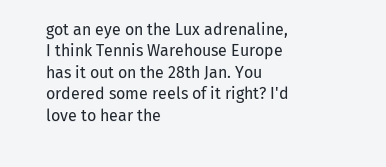got an eye on the Lux adrenaline, I think Tennis Warehouse Europe has it out on the 28th Jan. You ordered some reels of it right? I'd love to hear the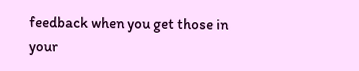feedback when you get those in your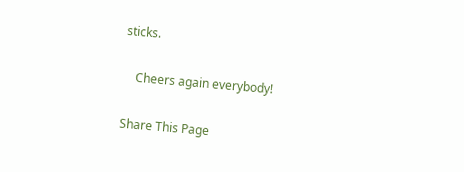sticks.

    Cheers again everybody!

Share This Page